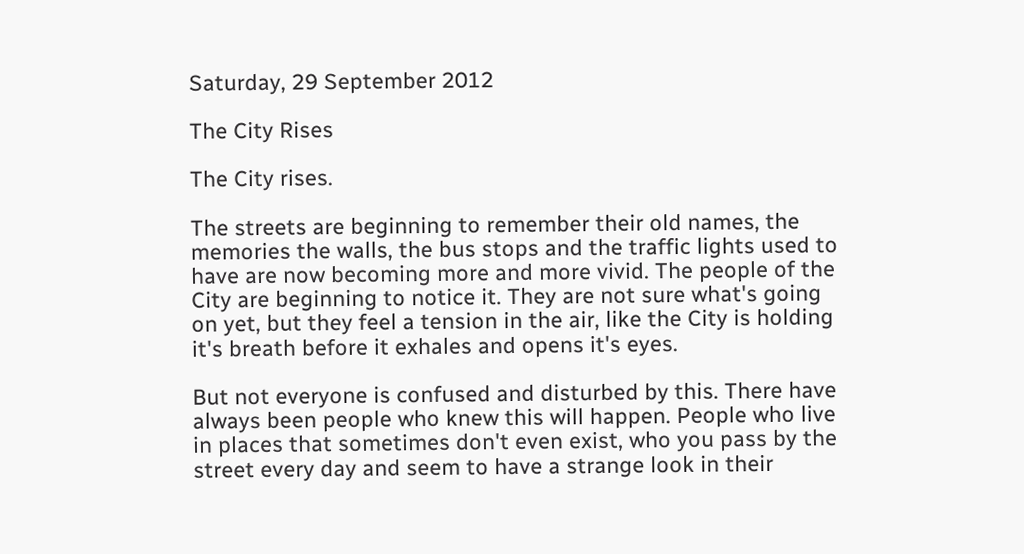Saturday, 29 September 2012

The City Rises

The City rises.

The streets are beginning to remember their old names, the memories the walls, the bus stops and the traffic lights used to have are now becoming more and more vivid. The people of the City are beginning to notice it. They are not sure what's going on yet, but they feel a tension in the air, like the City is holding it's breath before it exhales and opens it's eyes.

But not everyone is confused and disturbed by this. There have always been people who knew this will happen. People who live in places that sometimes don't even exist, who you pass by the street every day and seem to have a strange look in their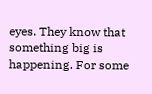eyes. They know that something big is happening. For some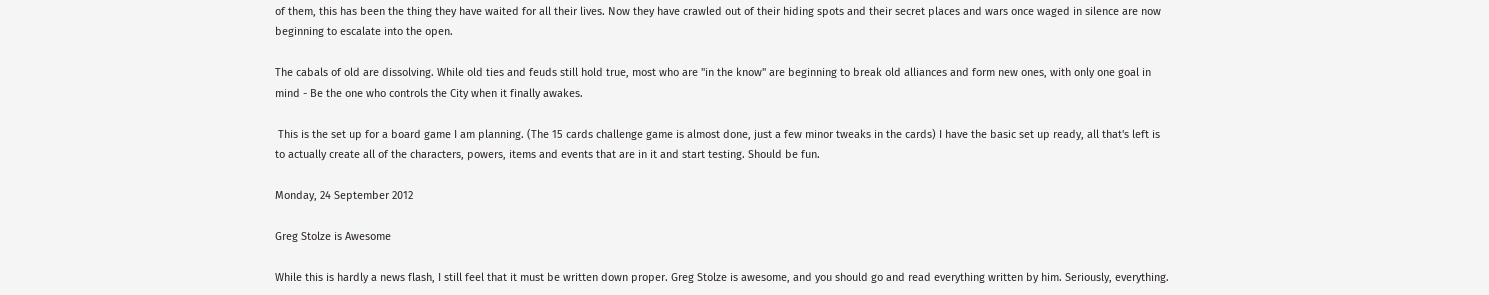of them, this has been the thing they have waited for all their lives. Now they have crawled out of their hiding spots and their secret places and wars once waged in silence are now beginning to escalate into the open.

The cabals of old are dissolving. While old ties and feuds still hold true, most who are "in the know" are beginning to break old alliances and form new ones, with only one goal in mind - Be the one who controls the City when it finally awakes.

 This is the set up for a board game I am planning. (The 15 cards challenge game is almost done, just a few minor tweaks in the cards) I have the basic set up ready, all that's left is to actually create all of the characters, powers, items and events that are in it and start testing. Should be fun.

Monday, 24 September 2012

Greg Stolze is Awesome

While this is hardly a news flash, I still feel that it must be written down proper. Greg Stolze is awesome, and you should go and read everything written by him. Seriously, everything.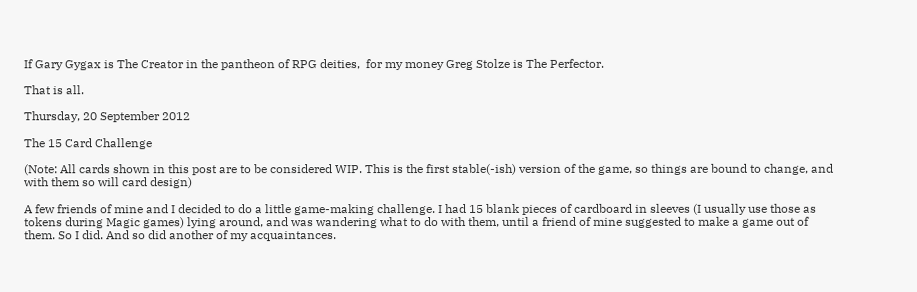If Gary Gygax is The Creator in the pantheon of RPG deities,  for my money Greg Stolze is The Perfector.

That is all.

Thursday, 20 September 2012

The 15 Card Challenge

(Note: All cards shown in this post are to be considered WIP. This is the first stable(-ish) version of the game, so things are bound to change, and with them so will card design)

A few friends of mine and I decided to do a little game-making challenge. I had 15 blank pieces of cardboard in sleeves (I usually use those as tokens during Magic games) lying around, and was wandering what to do with them, until a friend of mine suggested to make a game out of them. So I did. And so did another of my acquaintances.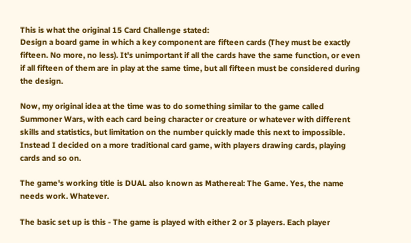This is what the original 15 Card Challenge stated:
Design a board game in which a key component are fifteen cards (They must be exactly fifteen. No more, no less). It's unimportant if all the cards have the same function, or even if all fifteen of them are in play at the same time, but all fifteen must be considered during the design.

Now, my original idea at the time was to do something similar to the game called Summoner Wars, with each card being character or creature or whatever with different skills and statistics, but limitation on the number quickly made this next to impossible. Instead I decided on a more traditional card game, with players drawing cards, playing cards and so on.

The game's working title is DUAL also known as Mathereal: The Game. Yes, the name needs work. Whatever.

The basic set up is this - The game is played with either 2 or 3 players. Each player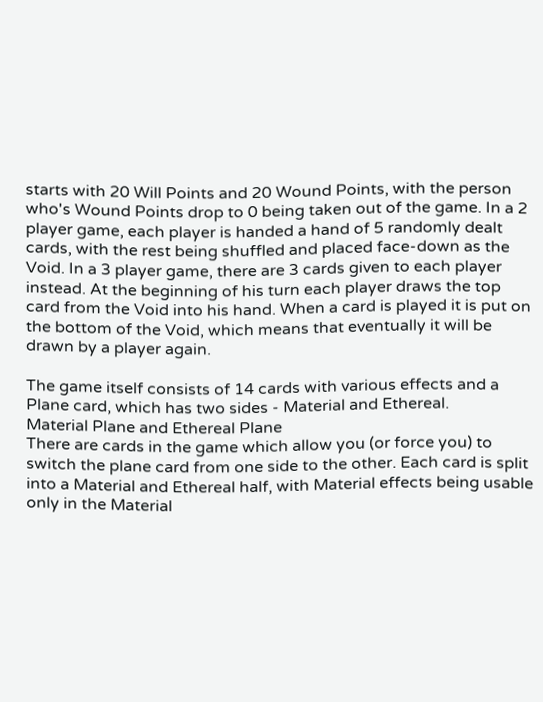starts with 20 Will Points and 20 Wound Points, with the person who's Wound Points drop to 0 being taken out of the game. In a 2 player game, each player is handed a hand of 5 randomly dealt cards, with the rest being shuffled and placed face-down as the Void. In a 3 player game, there are 3 cards given to each player instead. At the beginning of his turn each player draws the top card from the Void into his hand. When a card is played it is put on the bottom of the Void, which means that eventually it will be drawn by a player again.

The game itself consists of 14 cards with various effects and a Plane card, which has two sides - Material and Ethereal.
Material Plane and Ethereal Plane
There are cards in the game which allow you (or force you) to switch the plane card from one side to the other. Each card is split into a Material and Ethereal half, with Material effects being usable only in the Material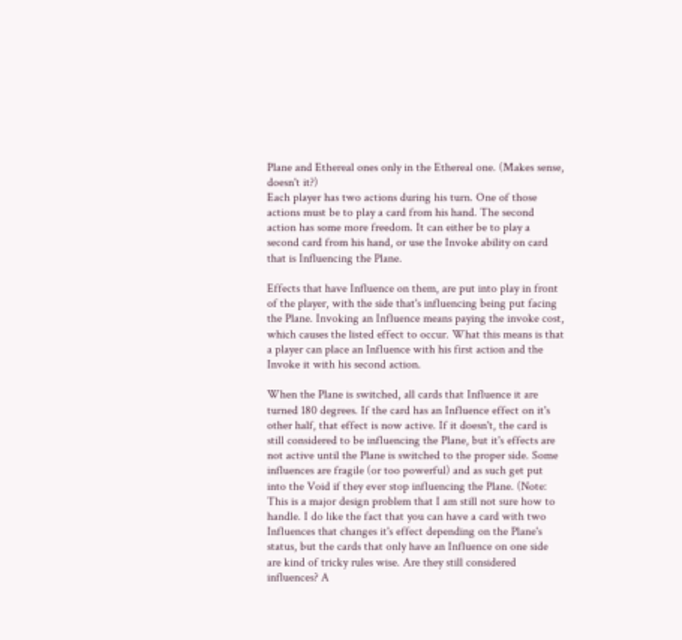Plane and Ethereal ones only in the Ethereal one. (Makes sense, doesn't it?)
Each player has two actions during his turn. One of those actions must be to play a card from his hand. The second action has some more freedom. It can either be to play a second card from his hand, or use the Invoke ability on card that is Influencing the Plane.

Effects that have Influence on them, are put into play in front of the player, with the side that's influencing being put facing the Plane. Invoking an Influence means paying the invoke cost, which causes the listed effect to occur. What this means is that a player can place an Influence with his first action and the Invoke it with his second action.

When the Plane is switched, all cards that Influence it are turned 180 degrees. If the card has an Influence effect on it's other half, that effect is now active. If it doesn't, the card is still considered to be influencing the Plane, but it's effects are not active until the Plane is switched to the proper side. Some influences are fragile (or too powerful) and as such get put into the Void if they ever stop influencing the Plane. (Note: This is a major design problem that I am still not sure how to handle. I do like the fact that you can have a card with two Influences that changes it's effect depending on the Plane's status, but the cards that only have an Influence on one side are kind of tricky rules wise. Are they still considered influences? A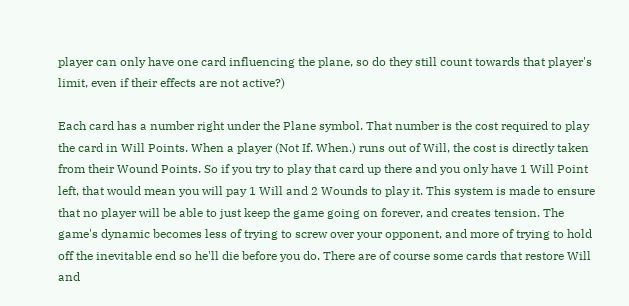player can only have one card influencing the plane, so do they still count towards that player's limit, even if their effects are not active?)

Each card has a number right under the Plane symbol. That number is the cost required to play the card in Will Points. When a player (Not If. When.) runs out of Will, the cost is directly taken from their Wound Points. So if you try to play that card up there and you only have 1 Will Point left, that would mean you will pay 1 Will and 2 Wounds to play it. This system is made to ensure that no player will be able to just keep the game going on forever, and creates tension. The game's dynamic becomes less of trying to screw over your opponent, and more of trying to hold off the inevitable end so he'll die before you do. There are of course some cards that restore Will and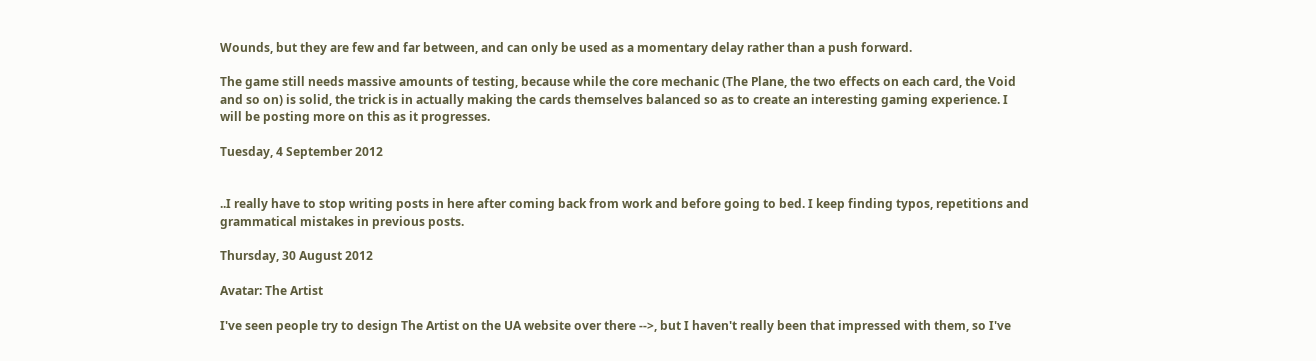Wounds, but they are few and far between, and can only be used as a momentary delay rather than a push forward.

The game still needs massive amounts of testing, because while the core mechanic (The Plane, the two effects on each card, the Void and so on) is solid, the trick is in actually making the cards themselves balanced so as to create an interesting gaming experience. I will be posting more on this as it progresses.

Tuesday, 4 September 2012


..I really have to stop writing posts in here after coming back from work and before going to bed. I keep finding typos, repetitions and grammatical mistakes in previous posts.

Thursday, 30 August 2012

Avatar: The Artist

I've seen people try to design The Artist on the UA website over there -->, but I haven't really been that impressed with them, so I've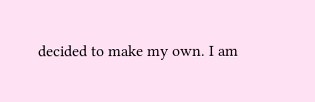decided to make my own. I am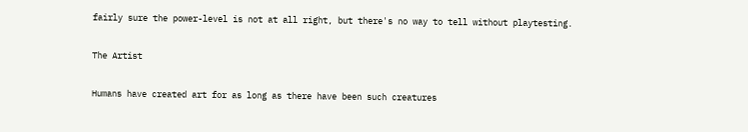fairly sure the power-level is not at all right, but there's no way to tell without playtesting.

The Artist

Humans have created art for as long as there have been such creatures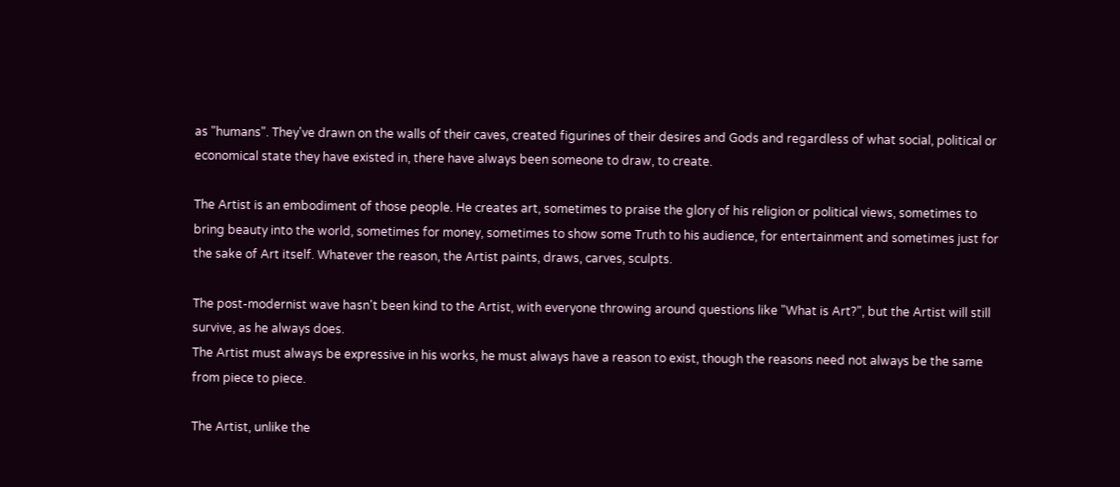as "humans". They've drawn on the walls of their caves, created figurines of their desires and Gods and regardless of what social, political or economical state they have existed in, there have always been someone to draw, to create.

The Artist is an embodiment of those people. He creates art, sometimes to praise the glory of his religion or political views, sometimes to bring beauty into the world, sometimes for money, sometimes to show some Truth to his audience, for entertainment and sometimes just for the sake of Art itself. Whatever the reason, the Artist paints, draws, carves, sculpts.

The post-modernist wave hasn't been kind to the Artist, with everyone throwing around questions like "What is Art?", but the Artist will still survive, as he always does.
The Artist must always be expressive in his works, he must always have a reason to exist, though the reasons need not always be the same from piece to piece.

The Artist, unlike the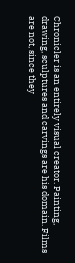Chronicler is an entirely visual creator. Painting, drawing, sculptures and carvings are his domain. Films are not, since they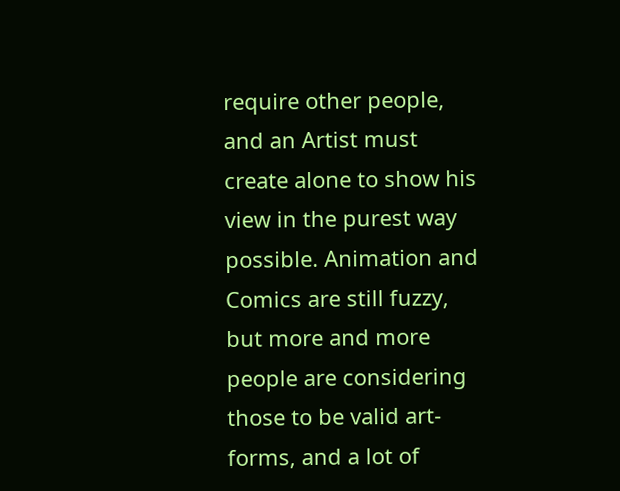require other people, and an Artist must create alone to show his view in the purest way possible. Animation and Comics are still fuzzy, but more and more people are considering those to be valid art-forms, and a lot of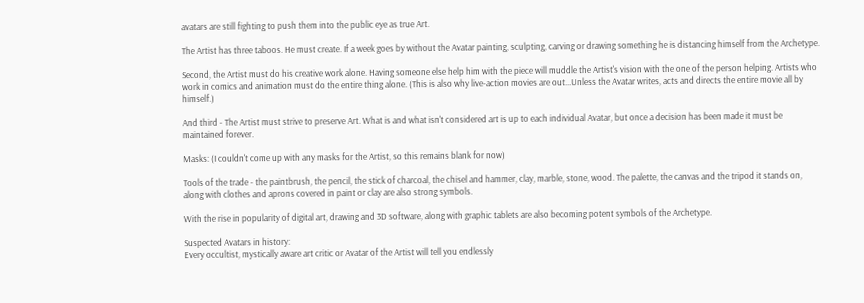avatars are still fighting to push them into the public eye as true Art.

The Artist has three taboos. He must create. If a week goes by without the Avatar painting, sculpting, carving or drawing something he is distancing himself from the Archetype.

Second, the Artist must do his creative work alone. Having someone else help him with the piece will muddle the Artist's vision with the one of the person helping. Artists who work in comics and animation must do the entire thing alone. (This is also why live-action movies are out...Unless the Avatar writes, acts and directs the entire movie all by himself.)

And third - The Artist must strive to preserve Art. What is and what isn't considered art is up to each individual Avatar, but once a decision has been made it must be maintained forever.

Masks: (I couldn't come up with any masks for the Artist, so this remains blank for now)

Tools of the trade - the paintbrush, the pencil, the stick of charcoal, the chisel and hammer, clay, marble, stone, wood. The palette, the canvas and the tripod it stands on, along with clothes and aprons covered in paint or clay are also strong symbols.

With the rise in popularity of digital art, drawing and 3D software, along with graphic tablets are also becoming potent symbols of the Archetype.

Suspected Avatars in history:
Every occultist, mystically aware art critic or Avatar of the Artist will tell you endlessly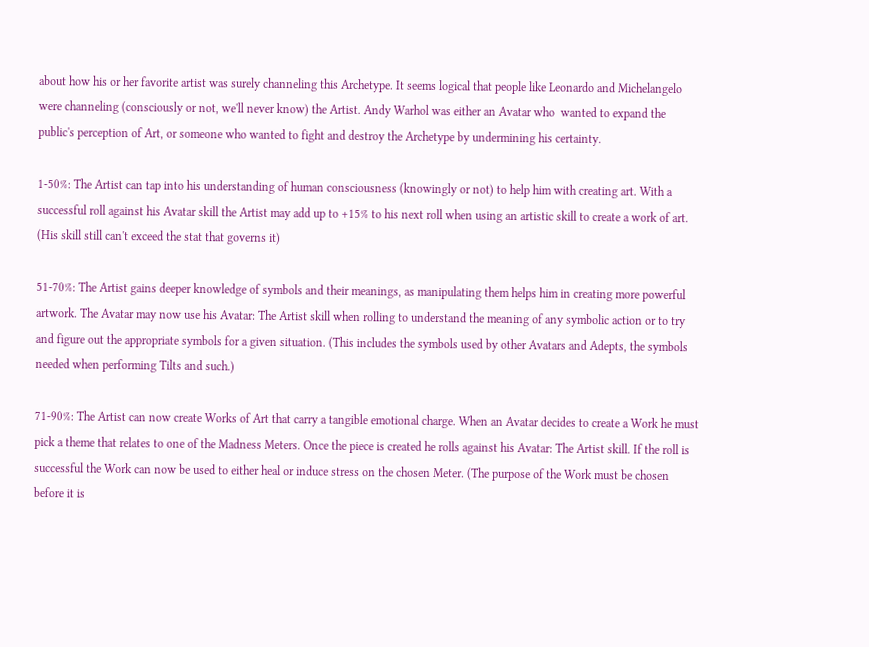about how his or her favorite artist was surely channeling this Archetype. It seems logical that people like Leonardo and Michelangelo were channeling (consciously or not, we'll never know) the Artist. Andy Warhol was either an Avatar who  wanted to expand the public's perception of Art, or someone who wanted to fight and destroy the Archetype by undermining his certainty.

1-50%: The Artist can tap into his understanding of human consciousness (knowingly or not) to help him with creating art. With a successful roll against his Avatar skill the Artist may add up to +15% to his next roll when using an artistic skill to create a work of art. (His skill still can't exceed the stat that governs it)

51-70%: The Artist gains deeper knowledge of symbols and their meanings, as manipulating them helps him in creating more powerful artwork. The Avatar may now use his Avatar: The Artist skill when rolling to understand the meaning of any symbolic action or to try and figure out the appropriate symbols for a given situation. (This includes the symbols used by other Avatars and Adepts, the symbols needed when performing Tilts and such.)

71-90%: The Artist can now create Works of Art that carry a tangible emotional charge. When an Avatar decides to create a Work he must pick a theme that relates to one of the Madness Meters. Once the piece is created he rolls against his Avatar: The Artist skill. If the roll is successful the Work can now be used to either heal or induce stress on the chosen Meter. (The purpose of the Work must be chosen before it is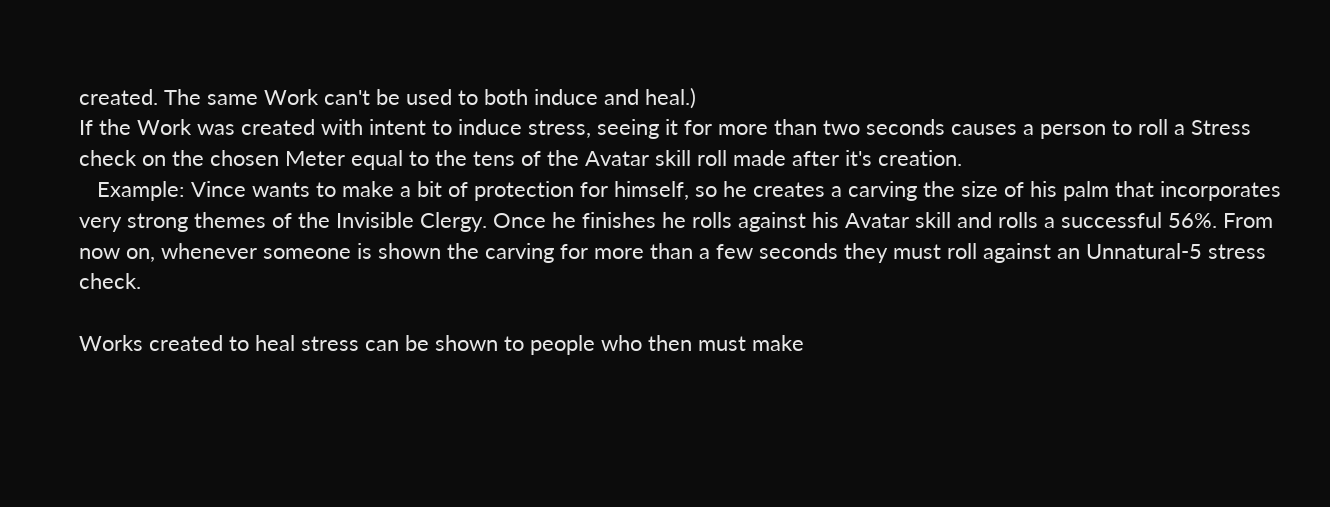created. The same Work can't be used to both induce and heal.)
If the Work was created with intent to induce stress, seeing it for more than two seconds causes a person to roll a Stress check on the chosen Meter equal to the tens of the Avatar skill roll made after it's creation.
   Example: Vince wants to make a bit of protection for himself, so he creates a carving the size of his palm that incorporates very strong themes of the Invisible Clergy. Once he finishes he rolls against his Avatar skill and rolls a successful 56%. From now on, whenever someone is shown the carving for more than a few seconds they must roll against an Unnatural-5 stress check.

Works created to heal stress can be shown to people who then must make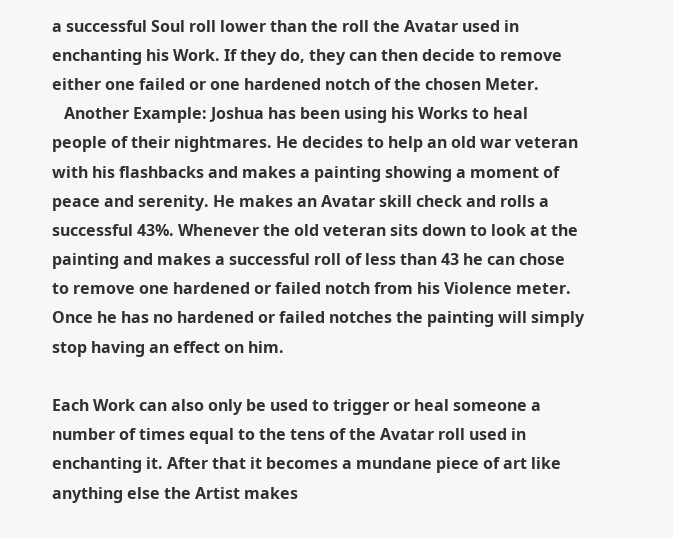a successful Soul roll lower than the roll the Avatar used in enchanting his Work. If they do, they can then decide to remove either one failed or one hardened notch of the chosen Meter.
   Another Example: Joshua has been using his Works to heal people of their nightmares. He decides to help an old war veteran with his flashbacks and makes a painting showing a moment of peace and serenity. He makes an Avatar skill check and rolls a successful 43%. Whenever the old veteran sits down to look at the painting and makes a successful roll of less than 43 he can chose to remove one hardened or failed notch from his Violence meter. Once he has no hardened or failed notches the painting will simply stop having an effect on him.

Each Work can also only be used to trigger or heal someone a number of times equal to the tens of the Avatar roll used in enchanting it. After that it becomes a mundane piece of art like anything else the Artist makes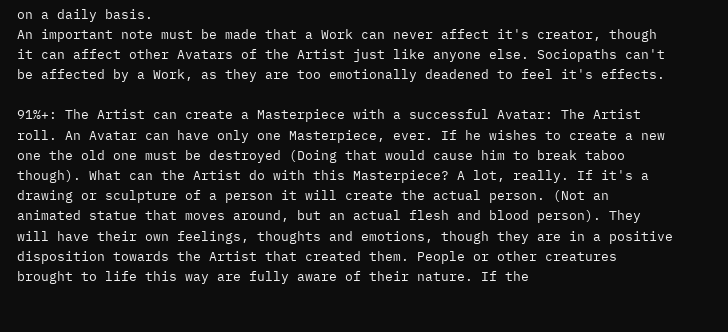on a daily basis.
An important note must be made that a Work can never affect it's creator, though it can affect other Avatars of the Artist just like anyone else. Sociopaths can't be affected by a Work, as they are too emotionally deadened to feel it's effects.

91%+: The Artist can create a Masterpiece with a successful Avatar: The Artist roll. An Avatar can have only one Masterpiece, ever. If he wishes to create a new one the old one must be destroyed (Doing that would cause him to break taboo though). What can the Artist do with this Masterpiece? A lot, really. If it's a drawing or sculpture of a person it will create the actual person. (Not an animated statue that moves around, but an actual flesh and blood person). They will have their own feelings, thoughts and emotions, though they are in a positive disposition towards the Artist that created them. People or other creatures brought to life this way are fully aware of their nature. If the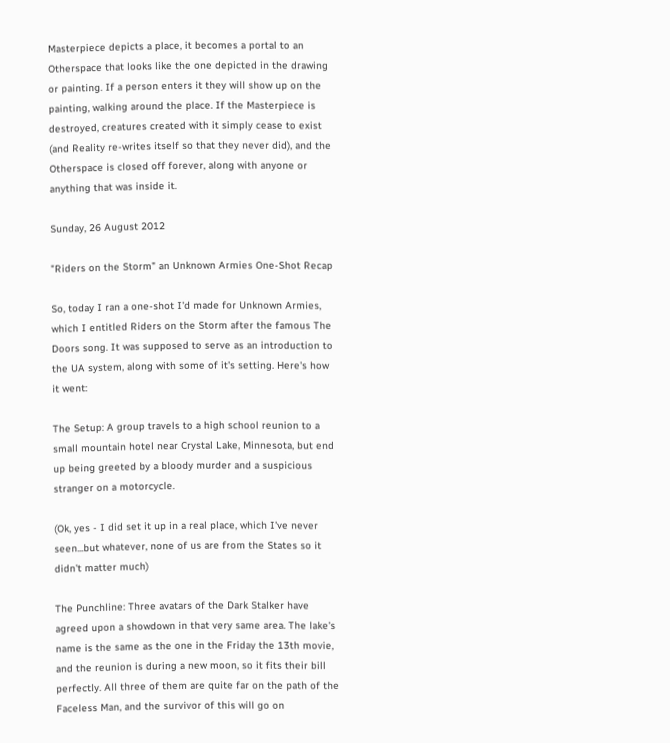Masterpiece depicts a place, it becomes a portal to an Otherspace that looks like the one depicted in the drawing or painting. If a person enters it they will show up on the painting, walking around the place. If the Masterpiece is destroyed, creatures created with it simply cease to exist (and Reality re-writes itself so that they never did), and the Otherspace is closed off forever, along with anyone or anything that was inside it.

Sunday, 26 August 2012

"Riders on the Storm" an Unknown Armies One-Shot Recap

So, today I ran a one-shot I'd made for Unknown Armies, which I entitled Riders on the Storm after the famous The Doors song. It was supposed to serve as an introduction to the UA system, along with some of it's setting. Here's how it went:

The Setup: A group travels to a high school reunion to a small mountain hotel near Crystal Lake, Minnesota, but end up being greeted by a bloody murder and a suspicious stranger on a motorcycle.

(Ok, yes - I did set it up in a real place, which I've never seen...but whatever, none of us are from the States so it didn't matter much)

The Punchline: Three avatars of the Dark Stalker have agreed upon a showdown in that very same area. The lake's name is the same as the one in the Friday the 13th movie, and the reunion is during a new moon, so it fits their bill perfectly. All three of them are quite far on the path of the Faceless Man, and the survivor of this will go on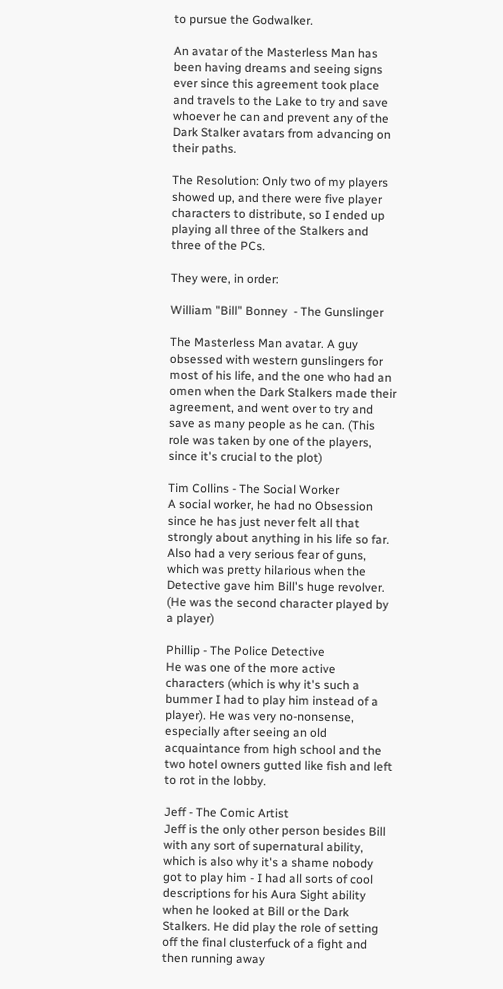to pursue the Godwalker.

An avatar of the Masterless Man has been having dreams and seeing signs ever since this agreement took place and travels to the Lake to try and save whoever he can and prevent any of the Dark Stalker avatars from advancing on their paths.

The Resolution: Only two of my players showed up, and there were five player characters to distribute, so I ended up playing all three of the Stalkers and three of the PCs.

They were, in order:

William "Bill" Bonney  - The Gunslinger

The Masterless Man avatar. A guy obsessed with western gunslingers for most of his life, and the one who had an omen when the Dark Stalkers made their agreement, and went over to try and save as many people as he can. (This role was taken by one of the players, since it's crucial to the plot)

Tim Collins - The Social Worker
A social worker, he had no Obsession since he has just never felt all that strongly about anything in his life so far. Also had a very serious fear of guns, which was pretty hilarious when the Detective gave him Bill's huge revolver. (He was the second character played by a player)

Phillip - The Police Detective
He was one of the more active characters (which is why it's such a bummer I had to play him instead of a player). He was very no-nonsense, especially after seeing an old acquaintance from high school and the two hotel owners gutted like fish and left to rot in the lobby.

Jeff - The Comic Artist
Jeff is the only other person besides Bill with any sort of supernatural ability, which is also why it's a shame nobody got to play him - I had all sorts of cool descriptions for his Aura Sight ability when he looked at Bill or the Dark Stalkers. He did play the role of setting off the final clusterfuck of a fight and then running away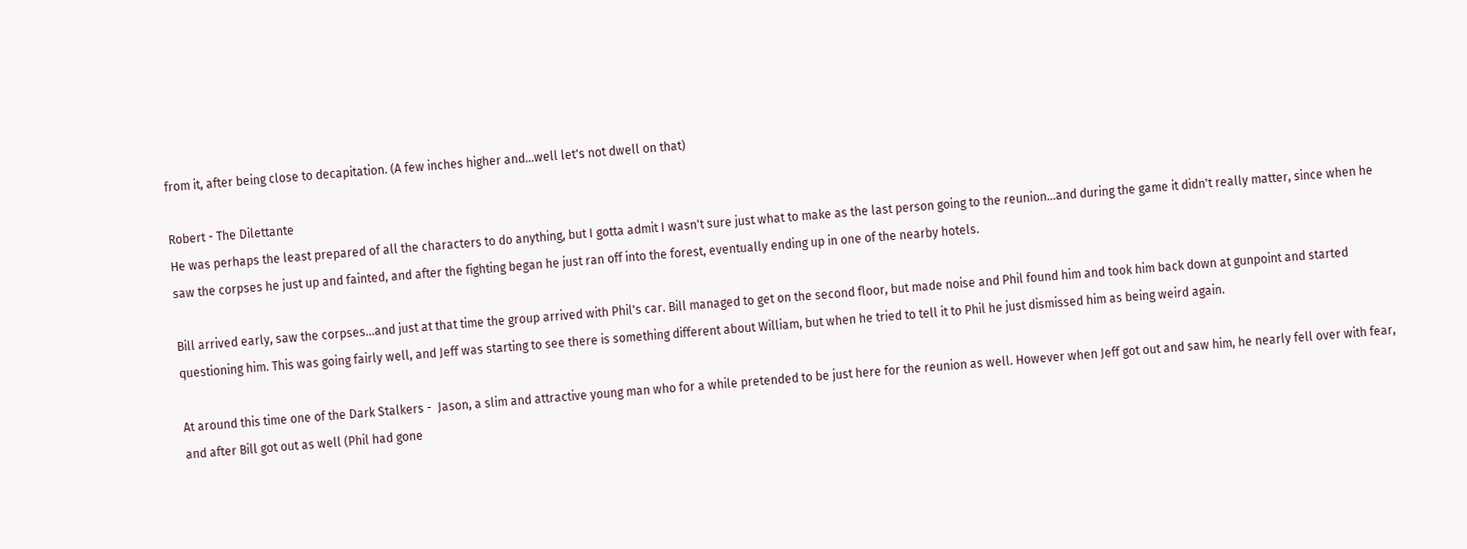from it, after being close to decapitation. (A few inches higher and...well let's not dwell on that)

Robert - The Dilettante
He was perhaps the least prepared of all the characters to do anything, but I gotta admit I wasn't sure just what to make as the last person going to the reunion...and during the game it didn't really matter, since when he saw the corpses he just up and fainted, and after the fighting began he just ran off into the forest, eventually ending up in one of the nearby hotels.

Bill arrived early, saw the corpses...and just at that time the group arrived with Phil's car. Bill managed to get on the second floor, but made noise and Phil found him and took him back down at gunpoint and started questioning him. This was going fairly well, and Jeff was starting to see there is something different about William, but when he tried to tell it to Phil he just dismissed him as being weird again.

At around this time one of the Dark Stalkers -  Jason, a slim and attractive young man who for a while pretended to be just here for the reunion as well. However when Jeff got out and saw him, he nearly fell over with fear, and after Bill got out as well (Phil had gone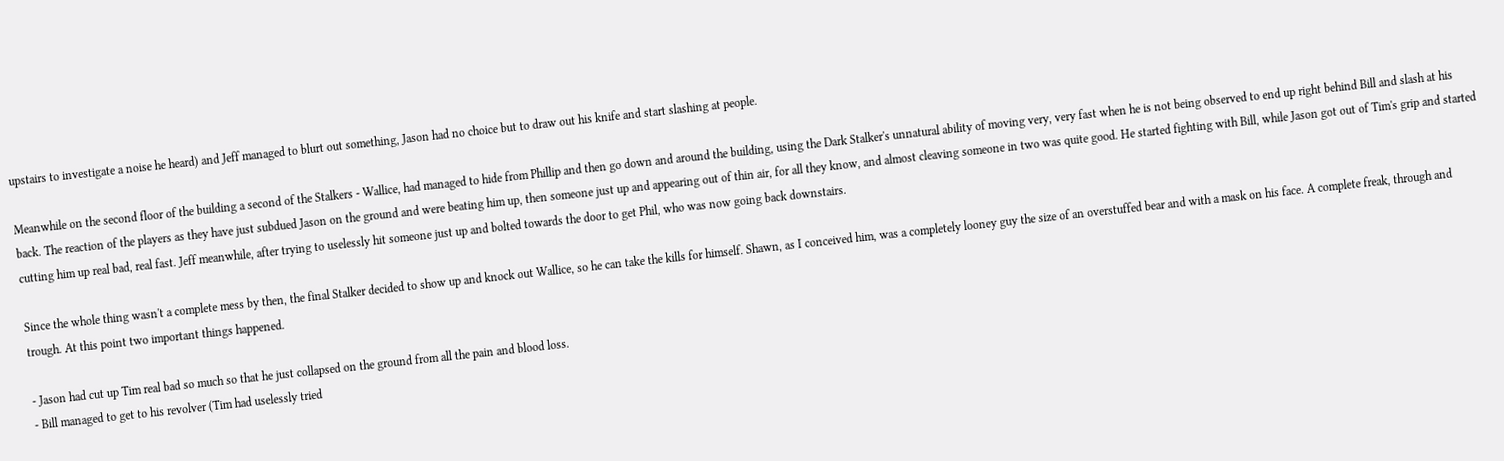upstairs to investigate a noise he heard) and Jeff managed to blurt out something, Jason had no choice but to draw out his knife and start slashing at people.

Meanwhile on the second floor of the building a second of the Stalkers - Wallice, had managed to hide from Phillip and then go down and around the building, using the Dark Stalker's unnatural ability of moving very, very fast when he is not being observed to end up right behind Bill and slash at his back. The reaction of the players as they have just subdued Jason on the ground and were beating him up, then someone just up and appearing out of thin air, for all they know, and almost cleaving someone in two was quite good. He started fighting with Bill, while Jason got out of Tim's grip and started cutting him up real bad, real fast. Jeff meanwhile, after trying to uselessly hit someone just up and bolted towards the door to get Phil, who was now going back downstairs.

Since the whole thing wasn't a complete mess by then, the final Stalker decided to show up and knock out Wallice, so he can take the kills for himself. Shawn, as I conceived him, was a completely looney guy the size of an overstuffed bear and with a mask on his face. A complete freak, through and trough. At this point two important things happened.

- Jason had cut up Tim real bad so much so that he just collapsed on the ground from all the pain and blood loss.
- Bill managed to get to his revolver (Tim had uselessly tried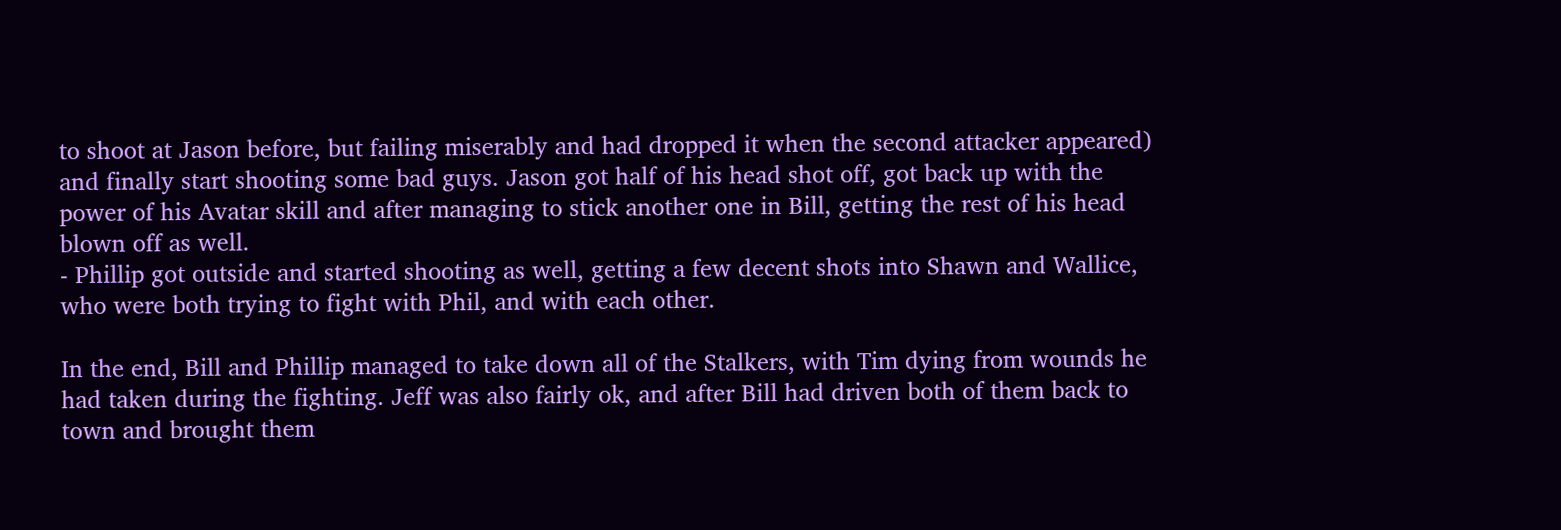to shoot at Jason before, but failing miserably and had dropped it when the second attacker appeared) and finally start shooting some bad guys. Jason got half of his head shot off, got back up with the power of his Avatar skill and after managing to stick another one in Bill, getting the rest of his head blown off as well.
- Phillip got outside and started shooting as well, getting a few decent shots into Shawn and Wallice, who were both trying to fight with Phil, and with each other.

In the end, Bill and Phillip managed to take down all of the Stalkers, with Tim dying from wounds he had taken during the fighting. Jeff was also fairly ok, and after Bill had driven both of them back to town and brought them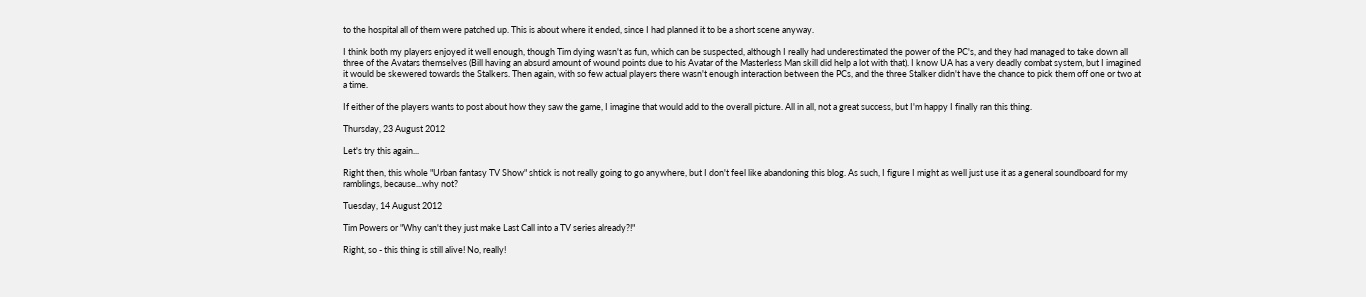to the hospital all of them were patched up. This is about where it ended, since I had planned it to be a short scene anyway.

I think both my players enjoyed it well enough, though Tim dying wasn't as fun, which can be suspected, although I really had underestimated the power of the PC's, and they had managed to take down all three of the Avatars themselves (Bill having an absurd amount of wound points due to his Avatar of the Masterless Man skill did help a lot with that). I know UA has a very deadly combat system, but I imagined it would be skewered towards the Stalkers. Then again, with so few actual players there wasn't enough interaction between the PCs, and the three Stalker didn't have the chance to pick them off one or two at a time.

If either of the players wants to post about how they saw the game, I imagine that would add to the overall picture. All in all, not a great success, but I'm happy I finally ran this thing.

Thursday, 23 August 2012

Let's try this again...

Right then, this whole "Urban fantasy TV Show" shtick is not really going to go anywhere, but I don't feel like abandoning this blog. As such, I figure I might as well just use it as a general soundboard for my ramblings, because...why not?

Tuesday, 14 August 2012

Tim Powers or "Why can't they just make Last Call into a TV series already?!"

Right, so - this thing is still alive! No, really!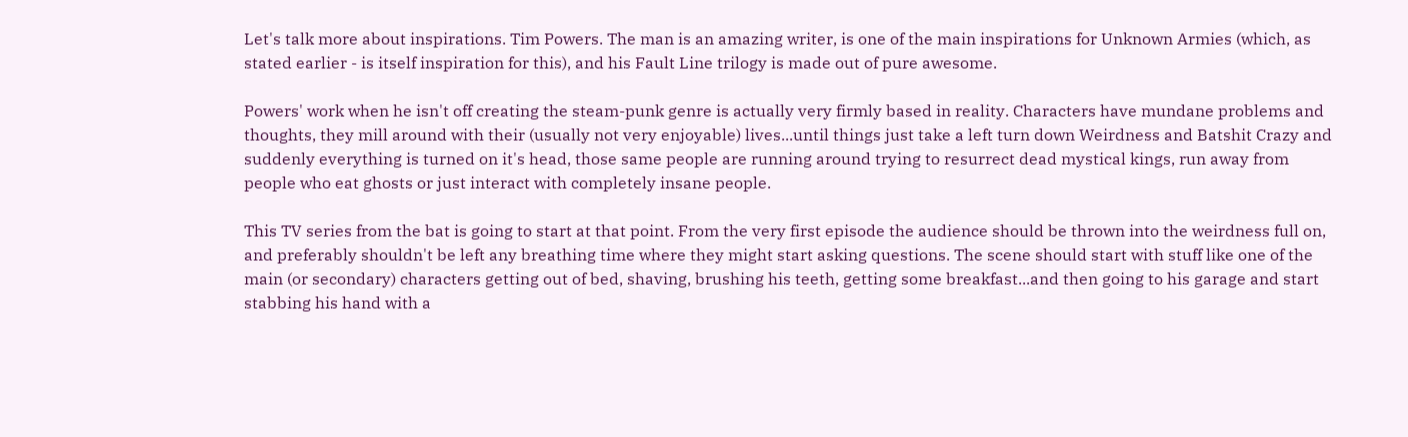Let's talk more about inspirations. Tim Powers. The man is an amazing writer, is one of the main inspirations for Unknown Armies (which, as stated earlier - is itself inspiration for this), and his Fault Line trilogy is made out of pure awesome.

Powers' work when he isn't off creating the steam-punk genre is actually very firmly based in reality. Characters have mundane problems and thoughts, they mill around with their (usually not very enjoyable) lives...until things just take a left turn down Weirdness and Batshit Crazy and suddenly everything is turned on it's head, those same people are running around trying to resurrect dead mystical kings, run away from people who eat ghosts or just interact with completely insane people.

This TV series from the bat is going to start at that point. From the very first episode the audience should be thrown into the weirdness full on, and preferably shouldn't be left any breathing time where they might start asking questions. The scene should start with stuff like one of the main (or secondary) characters getting out of bed, shaving, brushing his teeth, getting some breakfast...and then going to his garage and start stabbing his hand with a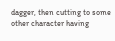dagger, then cutting to some other character having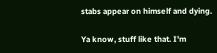stabs appear on himself and dying.

Ya know, stuff like that. I'm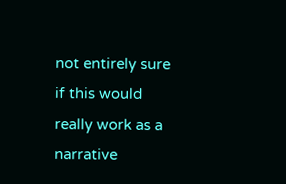not entirely sure if this would really work as a narrative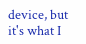device, but it's what I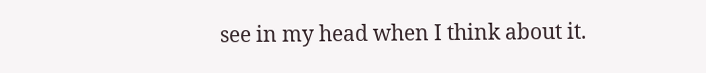see in my head when I think about it.